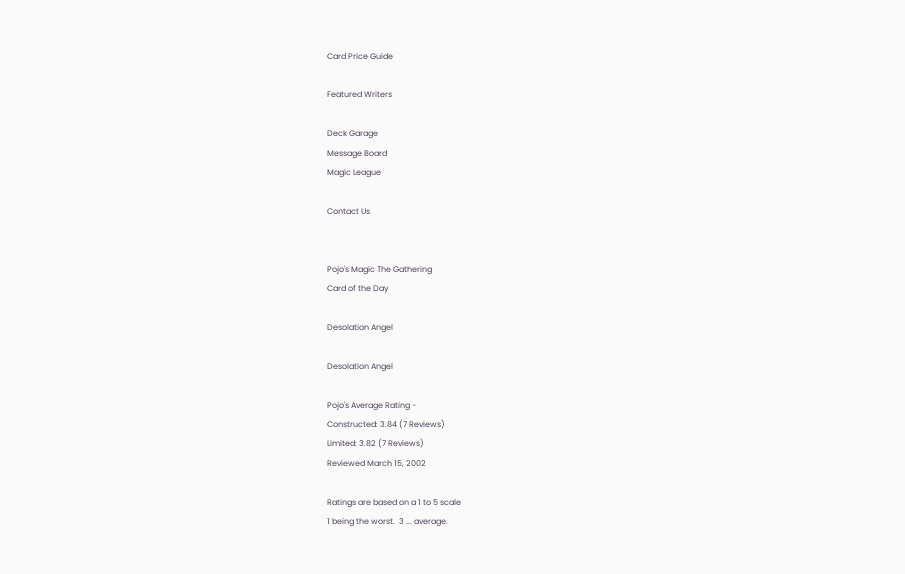Card Price Guide

Featured Writers

Deck Garage
Message Board
Magic League

Contact Us


Pojo's Magic The Gathering
Card of the Day

Desolation Angel

Desolation Angel

Pojo's Average Rating -
Constructed: 3.84 (7 Reviews)
Limited: 3.82 (7 Reviews)
Reviewed March 15, 2002

Ratings are based on a 1 to 5 scale
1 being the worst.  3 ... average.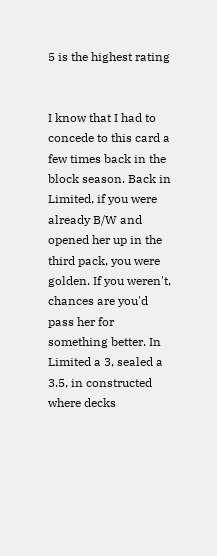5 is the highest rating


I know that I had to concede to this card a few times back in the block season. Back in Limited, if you were already B/W and opened her up in the third pack, you were golden. If you weren't, chances are you'd pass her for something better. In Limited a 3, sealed a 3.5, in constructed where decks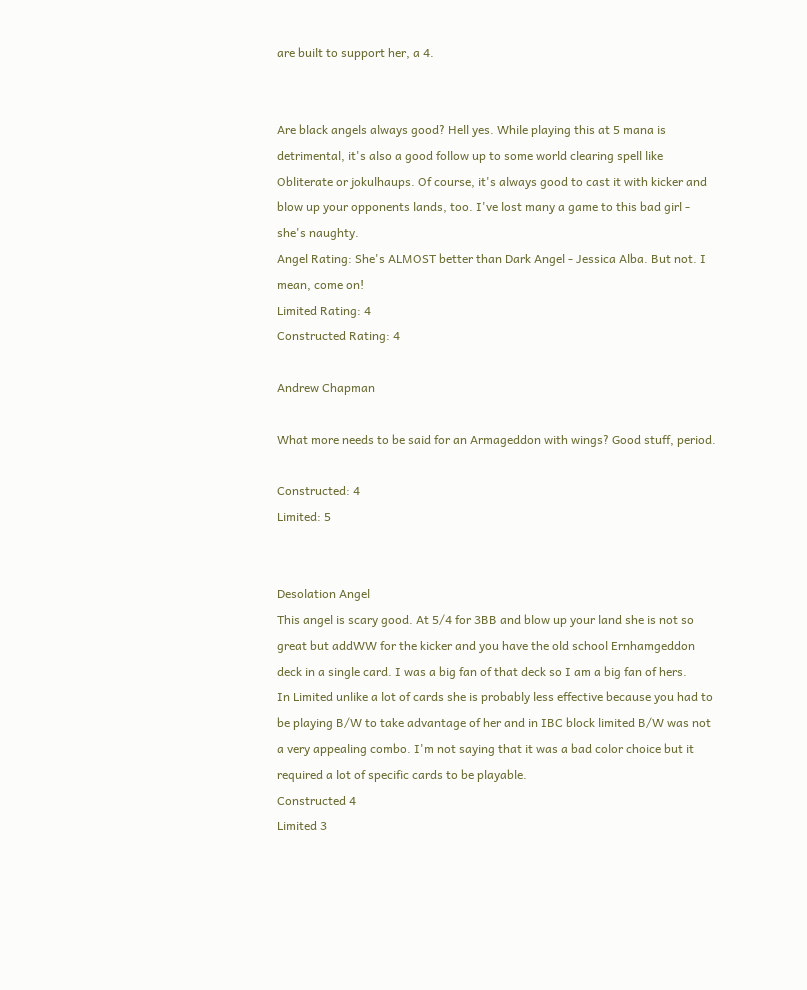are built to support her, a 4.


Are black angels always good? Hell yes. While playing this at 5 mana is detrimental, it's also a good follow up to some world clearing spell like Obliterate or jokulhaups. Of course, it's always good to cast it with kicker and blow up your opponents lands, too. I've lost many a game to this bad girl - she's naughty.
Angel Rating: She's ALMOST better than Dark Angel - Jessica Alba. But not. I mean, come on!
Limited Rating: 4
Constructed Rating: 4

Andrew Chapman

What more needs to be said for an Armageddon with wings? Good stuff, period.

Constructed: 4
Limited: 5


Desolation Angel
This angel is scary good. At 5/4 for 3BB and blow up your land she is not so great but addWW for the kicker and you have the old school Ernhamgeddon deck in a single card. I was a big fan of that deck so I am a big fan of hers.
In Limited unlike a lot of cards she is probably less effective because you had to be playing B/W to take advantage of her and in IBC block limited B/W was not a very appealing combo. I'm not saying that it was a bad color choice but it required a lot of specific cards to be playable.
Constructed 4
Limited 3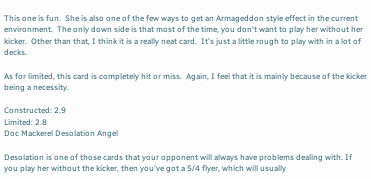This one is fun.  She is also one of the few ways to get an Armageddon style effect in the current environment.  The only down side is that most of the time, you don't want to play her without her kicker.  Other than that, I think it is a really neat card.  It's just a little rough to play with in a lot of decks.

As for limited, this card is completely hit or miss.  Again, I feel that it is mainly because of the kicker being a necessity.

Constructed: 2.9
Limited: 2.8
Doc Mackerel Desolation Angel

Desolation is one of those cards that your opponent will always have problems dealing with. If you play her without the kicker, then you've got a 5/4 flyer, which will usually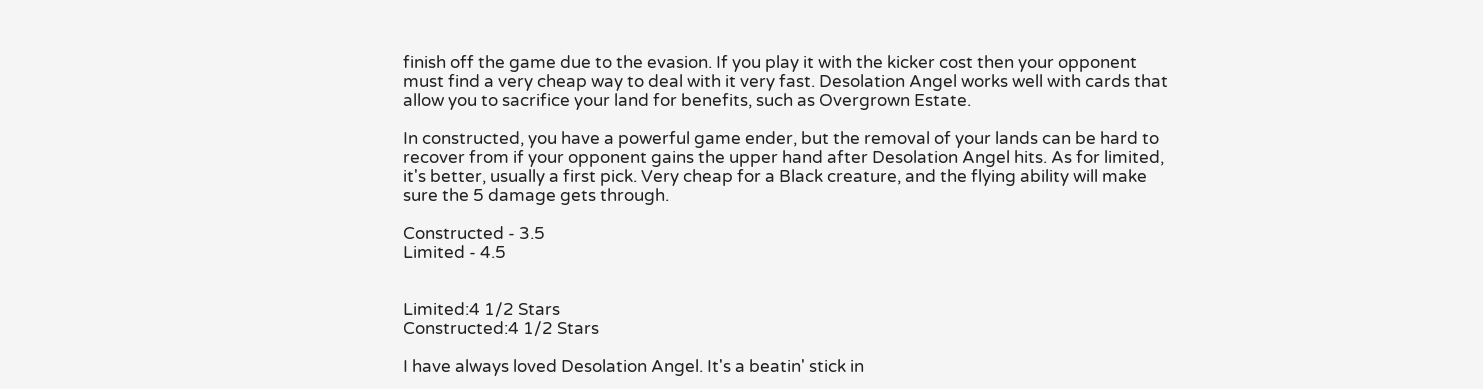finish off the game due to the evasion. If you play it with the kicker cost then your opponent must find a very cheap way to deal with it very fast. Desolation Angel works well with cards that allow you to sacrifice your land for benefits, such as Overgrown Estate.

In constructed, you have a powerful game ender, but the removal of your lands can be hard to recover from if your opponent gains the upper hand after Desolation Angel hits. As for limited, it's better, usually a first pick. Very cheap for a Black creature, and the flying ability will make sure the 5 damage gets through.

Constructed - 3.5
Limited - 4.5


Limited:4 1/2 Stars
Constructed:4 1/2 Stars

I have always loved Desolation Angel. It's a beatin' stick in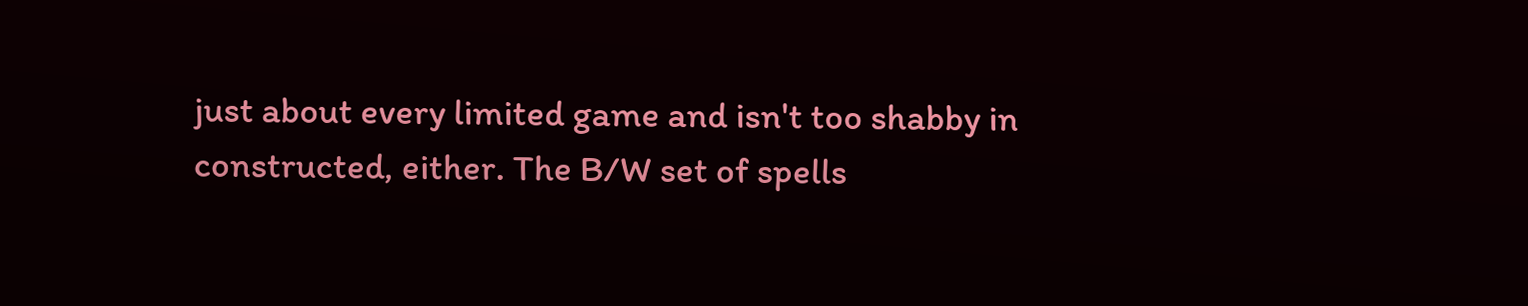just about every limited game and isn't too shabby in constructed, either. The B/W set of spells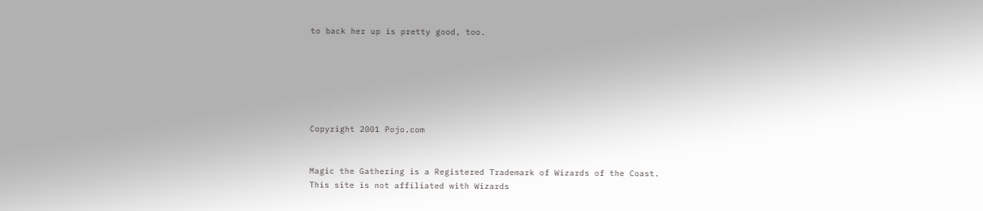to back her up is pretty good, too.






Copyright 2001 Pojo.com


Magic the Gathering is a Registered Trademark of Wizards of the Coast.
This site is not affiliated with Wizards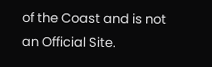of the Coast and is not an Official Site.